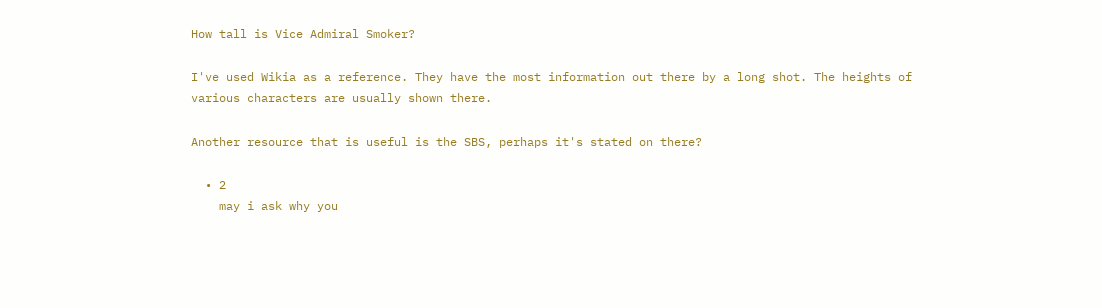How tall is Vice Admiral Smoker?

I've used Wikia as a reference. They have the most information out there by a long shot. The heights of various characters are usually shown there.

Another resource that is useful is the SBS, perhaps it's stated on there?

  • 2
    may i ask why you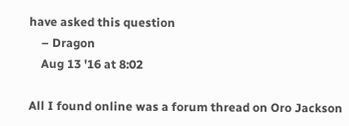have asked this question
    – Dragon
    Aug 13 '16 at 8:02

All I found online was a forum thread on Oro Jackson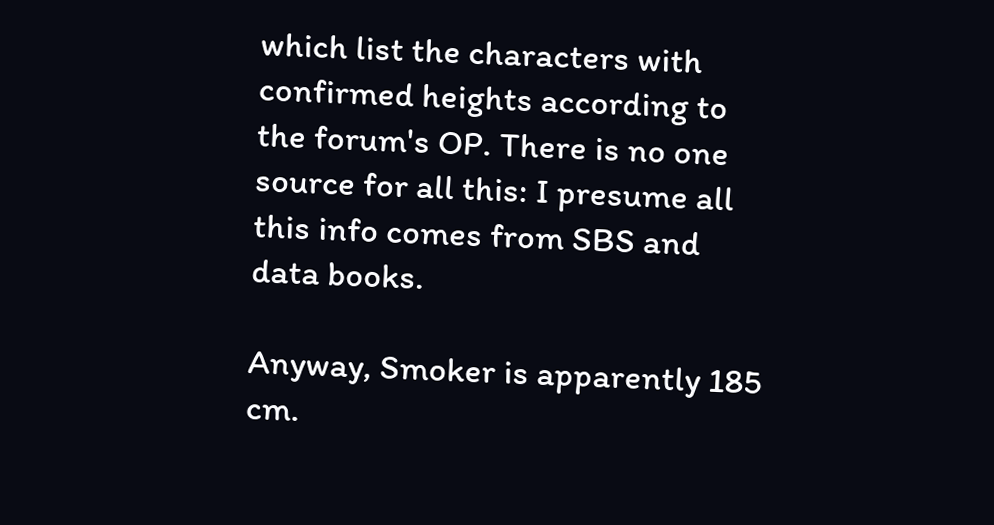which list the characters with confirmed heights according to the forum's OP. There is no one source for all this: I presume all this info comes from SBS and data books.

Anyway, Smoker is apparently 185 cm.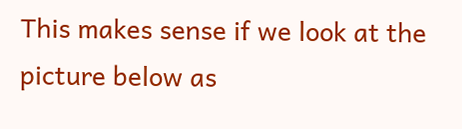This makes sense if we look at the picture below as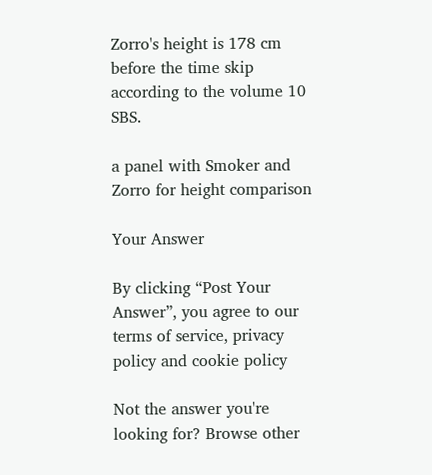Zorro's height is 178 cm before the time skip according to the volume 10 SBS.

a panel with Smoker and Zorro for height comparison

Your Answer

By clicking “Post Your Answer”, you agree to our terms of service, privacy policy and cookie policy

Not the answer you're looking for? Browse other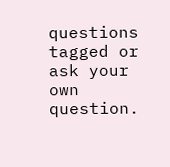questions tagged or ask your own question.